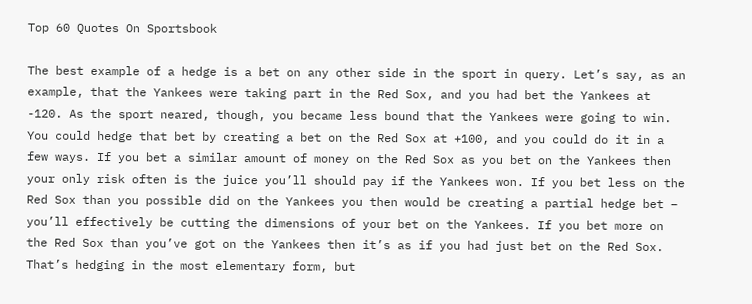Top 60 Quotes On Sportsbook

The best example of a hedge is a bet on any other side in the sport in query. Let’s say, as an example, that the Yankees were taking part in the Red Sox, and you had bet the Yankees at -120. As the sport neared, though, you became less bound that the Yankees were going to win. You could hedge that bet by creating a bet on the Red Sox at +100, and you could do it in a few ways. If you bet a similar amount of money on the Red Sox as you bet on the Yankees then your only risk often is the juice you’ll should pay if the Yankees won. If you bet less on the Red Sox than you possible did on the Yankees you then would be creating a partial hedge bet – you’ll effectively be cutting the dimensions of your bet on the Yankees. If you bet more on the Red Sox than you’ve got on the Yankees then it’s as if you had just bet on the Red Sox. That’s hedging in the most elementary form, but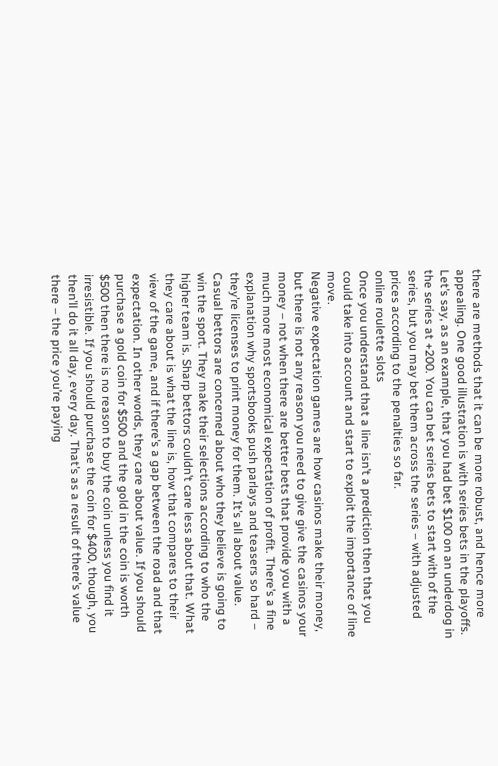there are methods that it can be more robust, and hence more appealing. One good illustration is with series bets in the playoffs. Let’s say, as an example, that you had bet $100 on an underdog in the series at +200. You can bet series bets to start with of the series, but you may bet them across the series – with adjusted prices according to the penalties so far.
online roulette slots
Once you understand that a line isn’t a prediction then that you could take into account and start to exploit the importance of line move.
Negative expectation games are how casinos make their money, but there is not any reason you need to give give the casinos your money – not when there are better bets that provide you with a much more most economical expectation of profit. There’s a fine explanation why sportsbooks push parlays and teasers so hard – they’re licenses to print money for them. It’s all about value. Casual bettors are concerned about who they believe is going to win the sport. They make their selections according to who the higher team is. Sharp bettors couldn’t care less about that. What they care about is what the line is, how that compares to their view of the game, and if there’s a gap between the road and that expectation. In other words, they care about value. If you should purchase a gold coin for $500 and the gold in the coin is worth $500 then there is no reason to buy the coin unless you find it irresistible. If you should purchase the coin for $400, though, you then’ll do it all day, every day. That’s as a result of there’s value there – the price you’re paying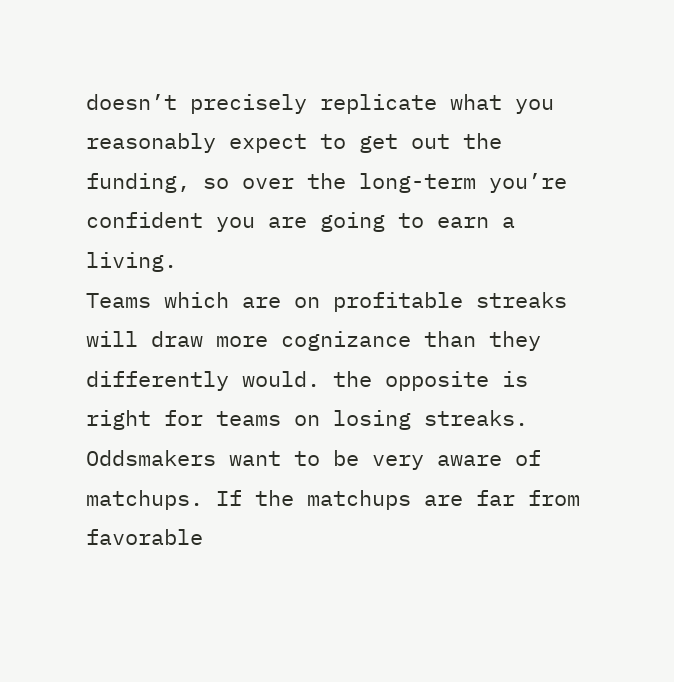doesn’t precisely replicate what you reasonably expect to get out the funding, so over the long-term you’re confident you are going to earn a living.
Teams which are on profitable streaks will draw more cognizance than they differently would. the opposite is right for teams on losing streaks. Oddsmakers want to be very aware of matchups. If the matchups are far from favorable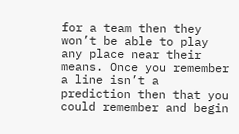for a team then they won’t be able to play any place near their means. Once you remember a line isn’t a prediction then that you could remember and begin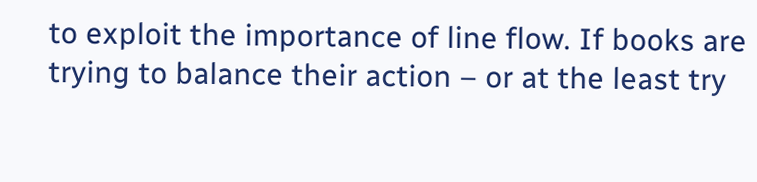to exploit the importance of line flow. If books are trying to balance their action – or at the least try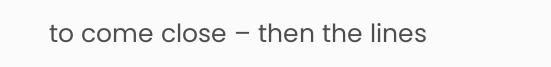to come close – then the lines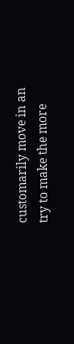customarily move in an try to make the more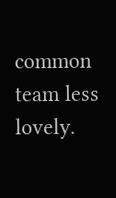common team less lovely.